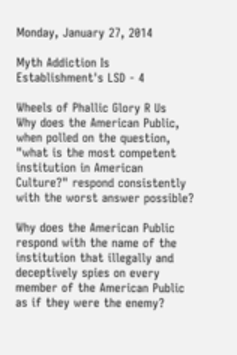Monday, January 27, 2014

Myth Addiction Is Establishment's LSD - 4

Wheels of Phallic Glory R Us
Why does the American Public, when polled on the question, "what is the most competent institution in American Culture?" respond consistently with the worst answer possible?

Why does the American Public respond with the name of the institution that illegally and deceptively spies on every member of the American Public as if they were the enemy?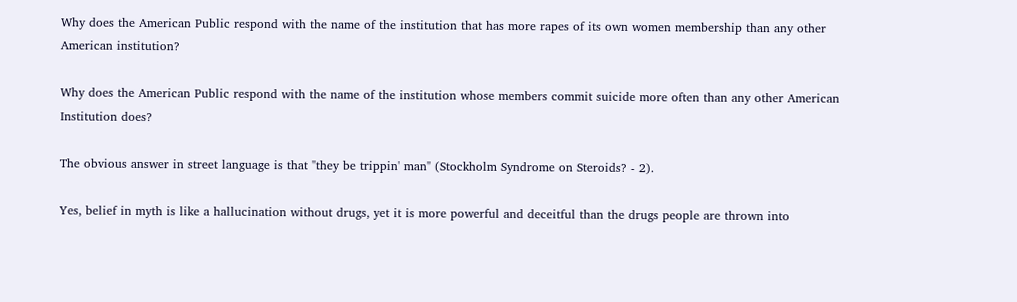Why does the American Public respond with the name of the institution that has more rapes of its own women membership than any other American institution?

Why does the American Public respond with the name of the institution whose members commit suicide more often than any other American Institution does?

The obvious answer in street language is that "they be trippin' man" (Stockholm Syndrome on Steroids? - 2).

Yes, belief in myth is like a hallucination without drugs, yet it is more powerful and deceitful than the drugs people are thrown into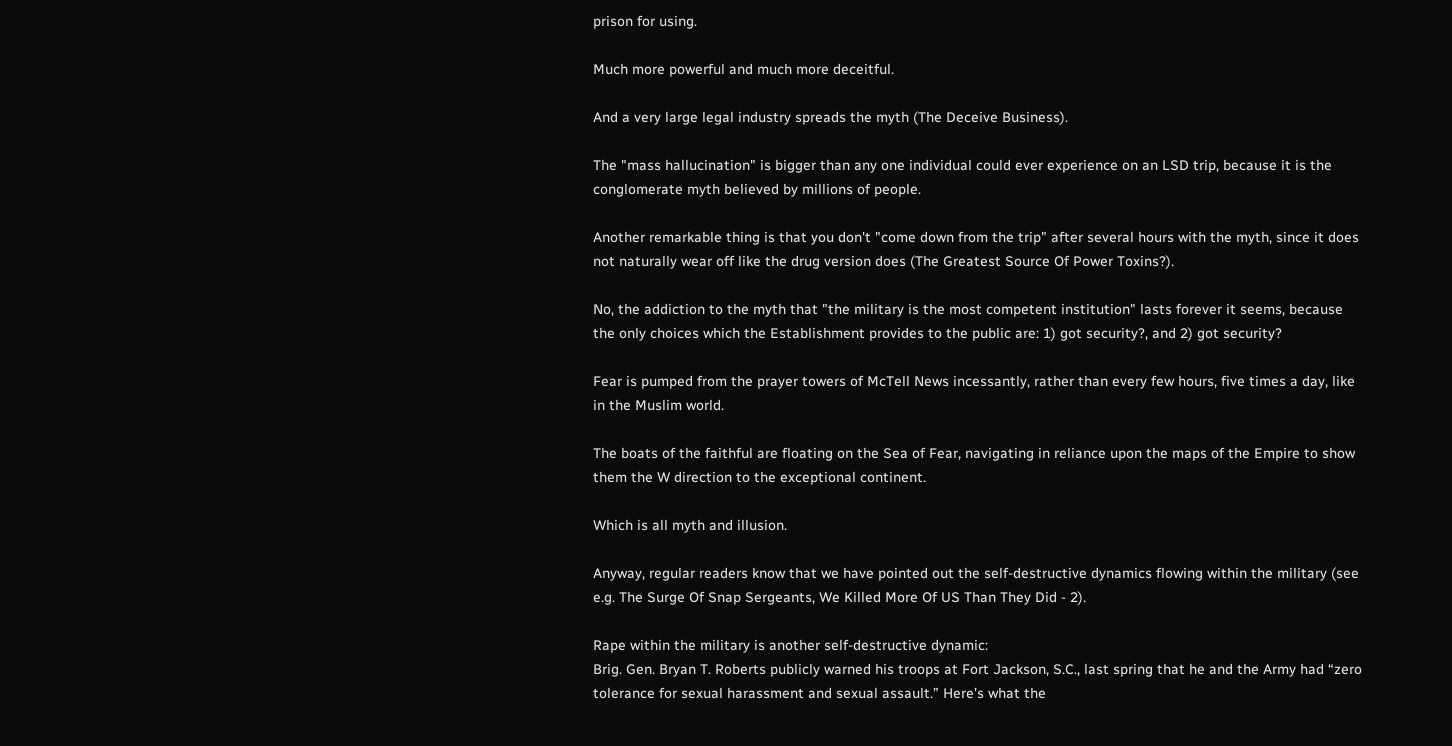prison for using.

Much more powerful and much more deceitful.

And a very large legal industry spreads the myth (The Deceive Business).

The "mass hallucination" is bigger than any one individual could ever experience on an LSD trip, because it is the conglomerate myth believed by millions of people.

Another remarkable thing is that you don't "come down from the trip" after several hours with the myth, since it does not naturally wear off like the drug version does (The Greatest Source Of Power Toxins?).

No, the addiction to the myth that "the military is the most competent institution" lasts forever it seems, because the only choices which the Establishment provides to the public are: 1) got security?, and 2) got security?

Fear is pumped from the prayer towers of McTell News incessantly, rather than every few hours, five times a day, like in the Muslim world.

The boats of the faithful are floating on the Sea of Fear, navigating in reliance upon the maps of the Empire to show them the W direction to the exceptional continent.

Which is all myth and illusion.

Anyway, regular readers know that we have pointed out the self-destructive dynamics flowing within the military (see e.g. The Surge Of Snap Sergeants, We Killed More Of US Than They Did - 2).

Rape within the military is another self-destructive dynamic:
Brig. Gen. Bryan T. Roberts publicly warned his troops at Fort Jackson, S.C., last spring that he and the Army had “zero tolerance for sexual harassment and sexual assault.” Here’s what the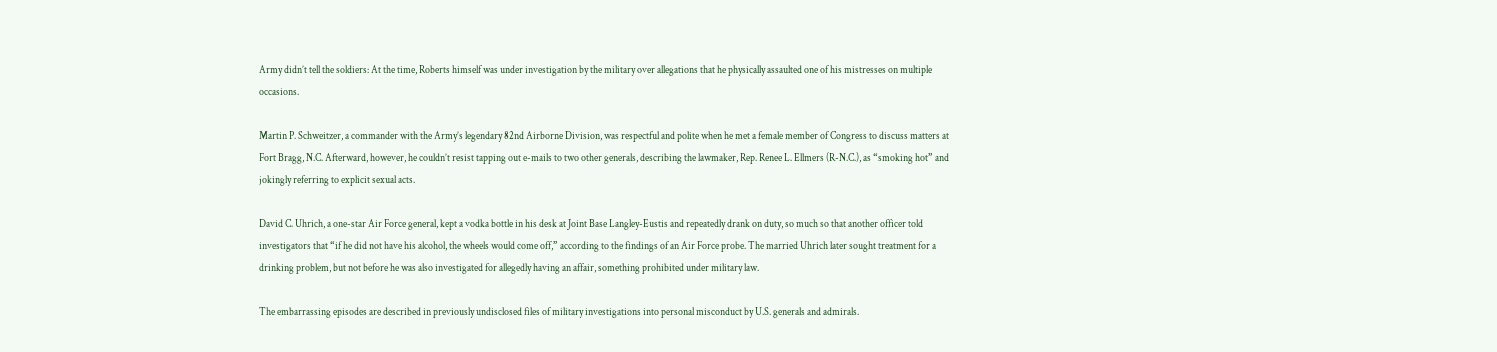Army didn’t tell the soldiers: At the time, Roberts himself was under investigation by the military over allegations that he physically assaulted one of his mistresses on multiple occasions.

Martin P. Schweitzer, a commander with the Army’s legendary 82nd Airborne Division, was respectful and polite when he met a female member of Congress to discuss matters at Fort Bragg, N.C. Afterward, however, he couldn’t resist tapping out e-mails to two other generals, describing the lawmaker, Rep. Renee L. Ellmers (R-N.C.), as “smoking hot” and jokingly referring to explicit sexual acts.

David C. Uhrich, a one-star Air Force general, kept a vodka bottle in his desk at Joint Base Langley-Eustis and repeatedly drank on duty, so much so that another officer told investigators that “if he did not have his alcohol, the wheels would come off,” according to the findings of an Air Force probe. The married Uhrich later sought treatment for a drinking problem, but not before he was also investigated for allegedly having an affair, something prohibited under military law.

The embarrassing episodes are described in previously undisclosed files of military investigations into personal misconduct by U.S. generals and admirals.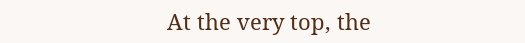At the very top, the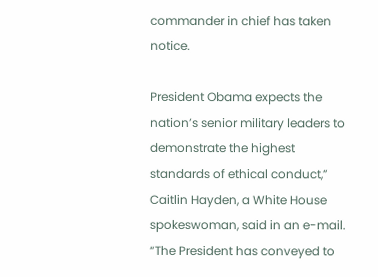commander in chief has taken notice.

President Obama expects the nation’s senior military leaders to demonstrate the highest standards of ethical conduct,” Caitlin Hayden, a White House spokeswoman, said in an e-mail. “The President has conveyed to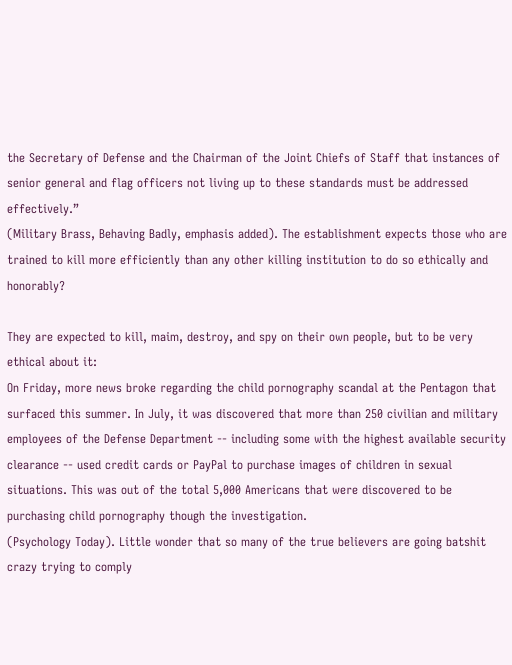the Secretary of Defense and the Chairman of the Joint Chiefs of Staff that instances of senior general and flag officers not living up to these standards must be addressed effectively.”
(Military Brass, Behaving Badly, emphasis added). The establishment expects those who are trained to kill more efficiently than any other killing institution to do so ethically and honorably?

They are expected to kill, maim, destroy, and spy on their own people, but to be very ethical about it:
On Friday, more news broke regarding the child pornography scandal at the Pentagon that surfaced this summer. In July, it was discovered that more than 250 civilian and military employees of the Defense Department -- including some with the highest available security clearance -- used credit cards or PayPal to purchase images of children in sexual situations. This was out of the total 5,000 Americans that were discovered to be purchasing child pornography though the investigation.
(Psychology Today). Little wonder that so many of the true believers are going batshit crazy trying to comply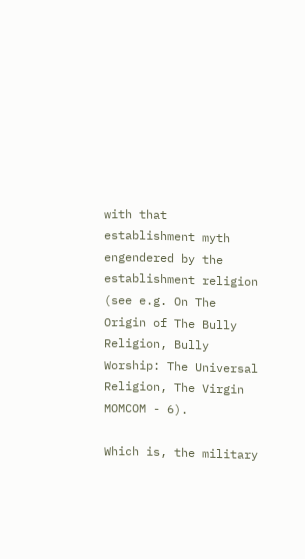with that establishment myth engendered by the establishment religion (see e.g. On The Origin of The Bully Religion, Bully Worship: The Universal Religion, The Virgin MOMCOM - 6).

Which is, the military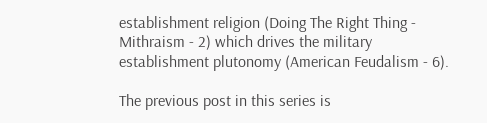establishment religion (Doing The Right Thing - Mithraism - 2) which drives the military establishment plutonomy (American Feudalism - 6).

The previous post in this series is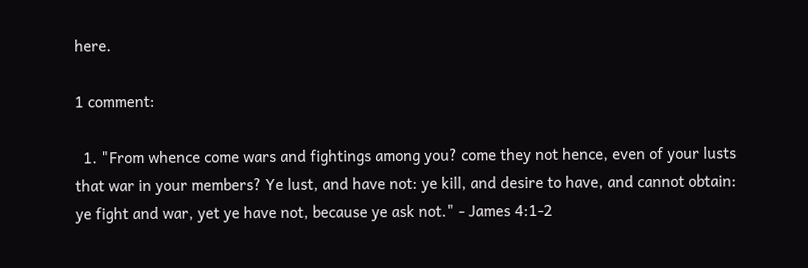here.

1 comment:

  1. "From whence come wars and fightings among you? come they not hence, even of your lusts that war in your members? Ye lust, and have not: ye kill, and desire to have, and cannot obtain: ye fight and war, yet ye have not, because ye ask not." - James 4:1-2